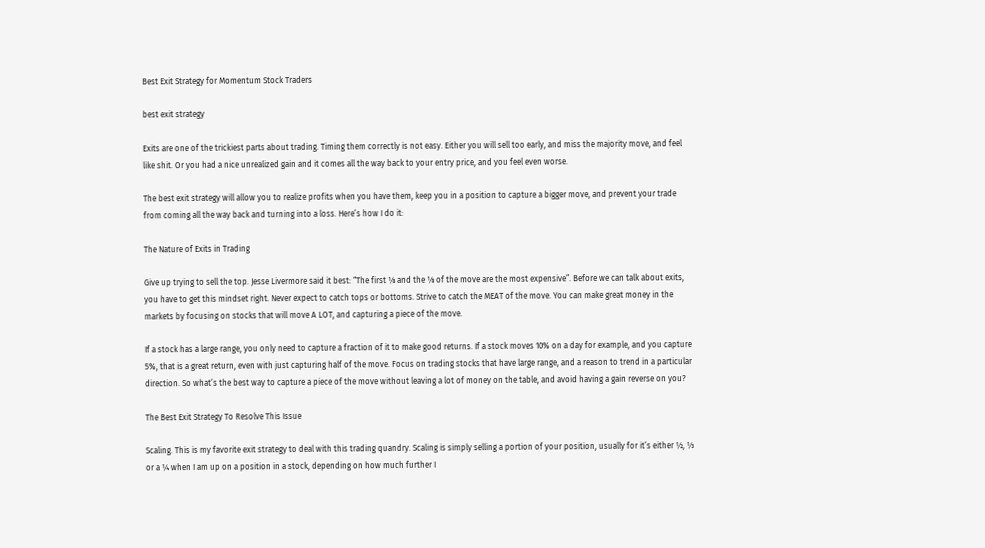Best Exit Strategy for Momentum Stock Traders

best exit strategy

Exits are one of the trickiest parts about trading. Timing them correctly is not easy. Either you will sell too early, and miss the majority move, and feel like shit. Or you had a nice unrealized gain and it comes all the way back to your entry price, and you feel even worse.

The best exit strategy will allow you to realize profits when you have them, keep you in a position to capture a bigger move, and prevent your trade from coming all the way back and turning into a loss. Here’s how I do it:

The Nature of Exits in Trading

Give up trying to sell the top. Jesse Livermore said it best: “The first ⅛ and the ⅛ of the move are the most expensive”. Before we can talk about exits, you have to get this mindset right. Never expect to catch tops or bottoms. Strive to catch the MEAT of the move. You can make great money in the markets by focusing on stocks that will move A LOT, and capturing a piece of the move.

If a stock has a large range, you only need to capture a fraction of it to make good returns. If a stock moves 10% on a day for example, and you capture 5%, that is a great return, even with just capturing half of the move. Focus on trading stocks that have large range, and a reason to trend in a particular direction. So what’s the best way to capture a piece of the move without leaving a lot of money on the table, and avoid having a gain reverse on you?

The Best Exit Strategy To Resolve This Issue

Scaling. This is my favorite exit strategy to deal with this trading quandry. Scaling is simply selling a portion of your position, usually for it’s either ½, ⅓ or a ¼ when I am up on a position in a stock, depending on how much further I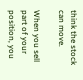think the stock can move.

When you sell part of your position, you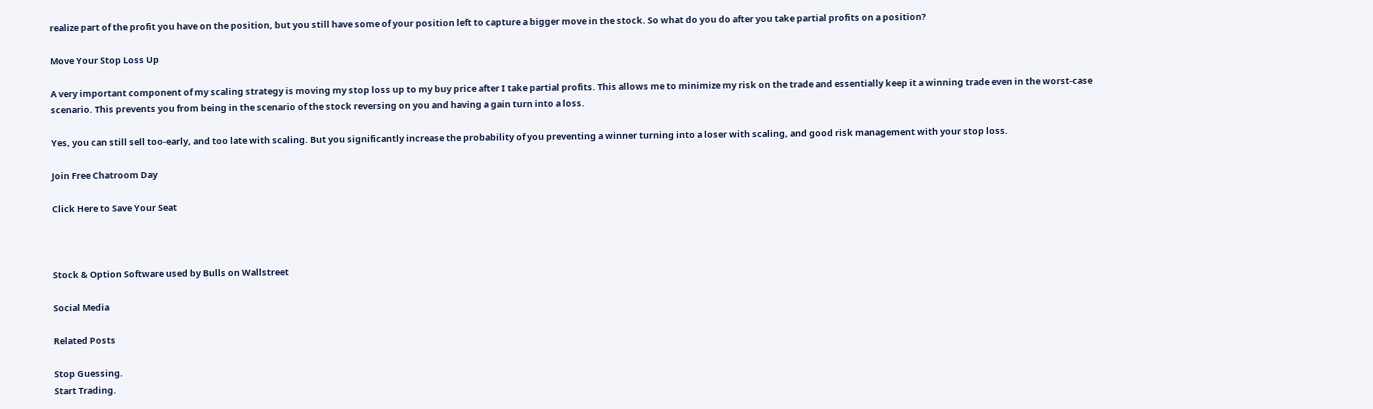realize part of the profit you have on the position, but you still have some of your position left to capture a bigger move in the stock. So what do you do after you take partial profits on a position?

Move Your Stop Loss Up

A very important component of my scaling strategy is moving my stop loss up to my buy price after I take partial profits. This allows me to minimize my risk on the trade and essentially keep it a winning trade even in the worst-case scenario. This prevents you from being in the scenario of the stock reversing on you and having a gain turn into a loss.

Yes, you can still sell too-early, and too late with scaling. But you significantly increase the probability of you preventing a winner turning into a loser with scaling, and good risk management with your stop loss.

Join Free Chatroom Day

Click Here to Save Your Seat



Stock & Option Software used by Bulls on Wallstreet

Social Media

Related Posts

Stop Guessing.
Start Trading.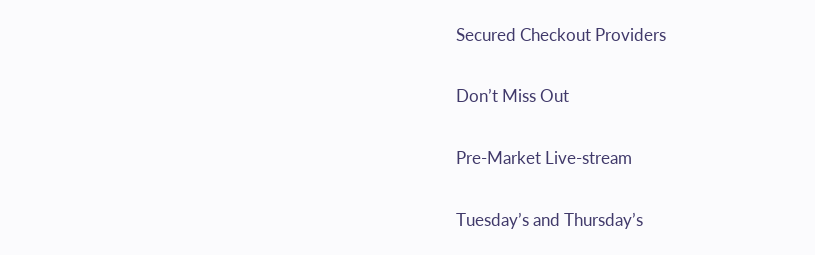Secured Checkout Providers

Don’t Miss Out

Pre-Market Live-stream

Tuesday’s and Thursday’s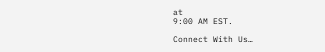at
9:00 AM EST.

Connect With Us…